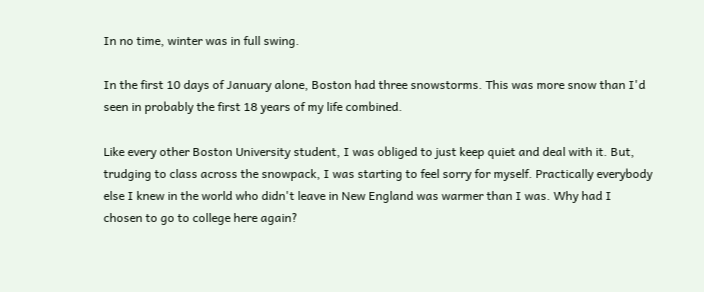In no time, winter was in full swing.

In the first 10 days of January alone, Boston had three snowstorms. This was more snow than I'd seen in probably the first 18 years of my life combined.

Like every other Boston University student, I was obliged to just keep quiet and deal with it. But, trudging to class across the snowpack, I was starting to feel sorry for myself. Practically everybody else I knew in the world who didn't leave in New England was warmer than I was. Why had I chosen to go to college here again?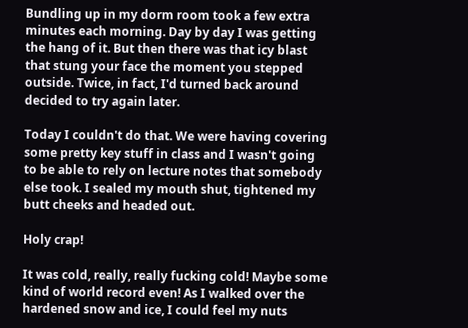Bundling up in my dorm room took a few extra minutes each morning. Day by day I was getting the hang of it. But then there was that icy blast that stung your face the moment you stepped outside. Twice, in fact, I'd turned back around decided to try again later.

Today I couldn't do that. We were having covering some pretty key stuff in class and I wasn't going to be able to rely on lecture notes that somebody else took. I sealed my mouth shut, tightened my butt cheeks and headed out.

Holy crap!

It was cold, really, really fucking cold! Maybe some kind of world record even! As I walked over the hardened snow and ice, I could feel my nuts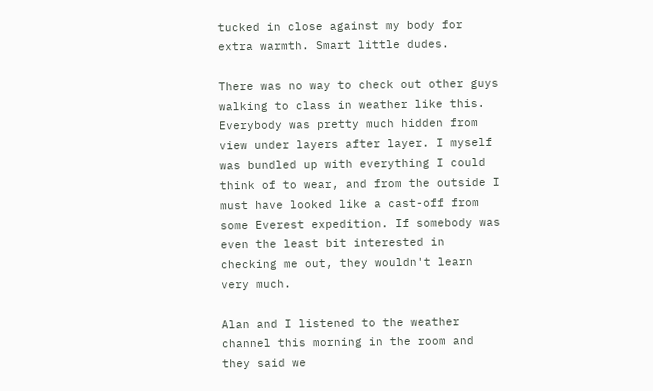tucked in close against my body for extra warmth. Smart little dudes.

There was no way to check out other guys walking to class in weather like this. Everybody was pretty much hidden from view under layers after layer. I myself was bundled up with everything I could think of to wear, and from the outside I must have looked like a cast-off from some Everest expedition. If somebody was even the least bit interested in checking me out, they wouldn't learn very much.

Alan and I listened to the weather channel this morning in the room and they said we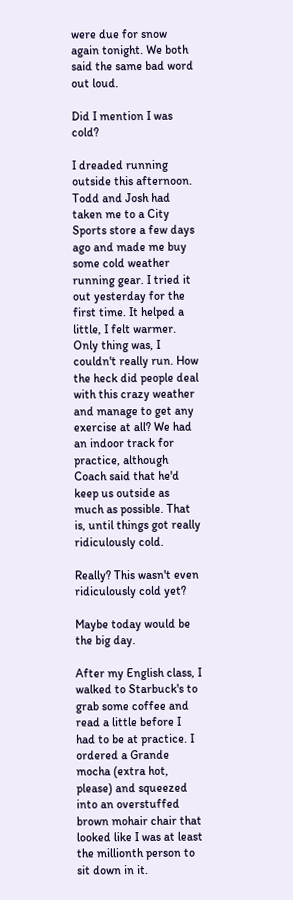were due for snow again tonight. We both said the same bad word out loud.

Did I mention I was cold?

I dreaded running outside this afternoon. Todd and Josh had taken me to a City Sports store a few days ago and made me buy some cold weather running gear. I tried it out yesterday for the first time. It helped a little, I felt warmer. Only thing was, I couldn't really run. How the heck did people deal with this crazy weather and manage to get any exercise at all? We had an indoor track for practice, although Coach said that he'd keep us outside as much as possible. That is, until things got really ridiculously cold.

Really? This wasn't even ridiculously cold yet?

Maybe today would be the big day.

After my English class, I walked to Starbuck's to grab some coffee and read a little before I had to be at practice. I ordered a Grande mocha (extra hot, please) and squeezed into an overstuffed brown mohair chair that looked like I was at least the millionth person to sit down in it.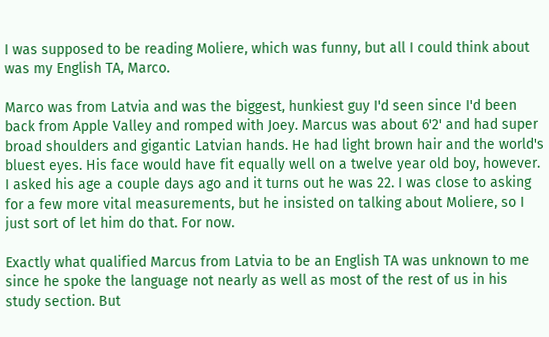I was supposed to be reading Moliere, which was funny, but all I could think about was my English TA, Marco.

Marco was from Latvia and was the biggest, hunkiest guy I'd seen since I'd been back from Apple Valley and romped with Joey. Marcus was about 6'2' and had super broad shoulders and gigantic Latvian hands. He had light brown hair and the world's bluest eyes. His face would have fit equally well on a twelve year old boy, however. I asked his age a couple days ago and it turns out he was 22. I was close to asking for a few more vital measurements, but he insisted on talking about Moliere, so I just sort of let him do that. For now.

Exactly what qualified Marcus from Latvia to be an English TA was unknown to me since he spoke the language not nearly as well as most of the rest of us in his study section. But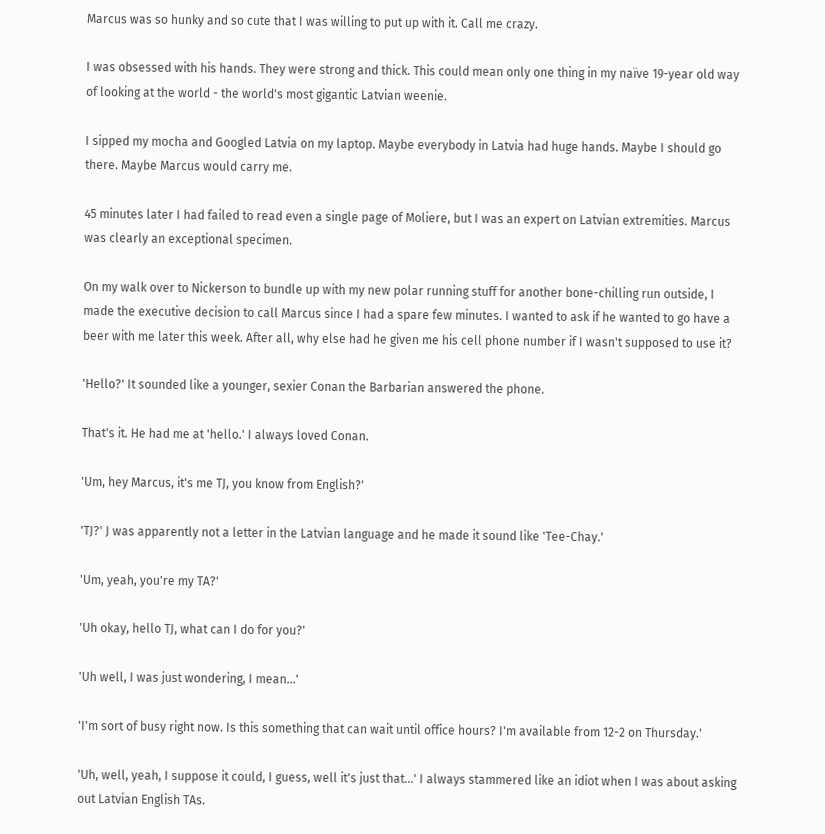Marcus was so hunky and so cute that I was willing to put up with it. Call me crazy.

I was obsessed with his hands. They were strong and thick. This could mean only one thing in my naïve 19-year old way of looking at the world - the world's most gigantic Latvian weenie.

I sipped my mocha and Googled Latvia on my laptop. Maybe everybody in Latvia had huge hands. Maybe I should go there. Maybe Marcus would carry me.

45 minutes later I had failed to read even a single page of Moliere, but I was an expert on Latvian extremities. Marcus was clearly an exceptional specimen.

On my walk over to Nickerson to bundle up with my new polar running stuff for another bone-chilling run outside, I made the executive decision to call Marcus since I had a spare few minutes. I wanted to ask if he wanted to go have a beer with me later this week. After all, why else had he given me his cell phone number if I wasn't supposed to use it?

'Hello?' It sounded like a younger, sexier Conan the Barbarian answered the phone.

That's it. He had me at 'hello.' I always loved Conan.

'Um, hey Marcus, it's me TJ, you know from English?'

'TJ?' J was apparently not a letter in the Latvian language and he made it sound like 'Tee-Chay.'

'Um, yeah, you're my TA?'

'Uh okay, hello TJ, what can I do for you?'

'Uh well, I was just wondering, I mean...'

'I'm sort of busy right now. Is this something that can wait until office hours? I'm available from 12-2 on Thursday.'

'Uh, well, yeah, I suppose it could, I guess, well it's just that...' I always stammered like an idiot when I was about asking out Latvian English TAs.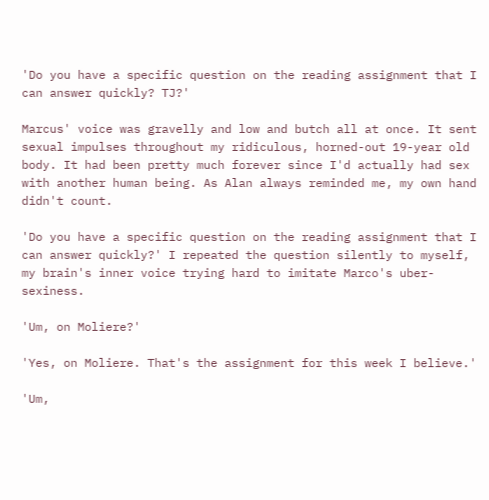'Do you have a specific question on the reading assignment that I can answer quickly? TJ?'

Marcus' voice was gravelly and low and butch all at once. It sent sexual impulses throughout my ridiculous, horned-out 19-year old body. It had been pretty much forever since I'd actually had sex with another human being. As Alan always reminded me, my own hand didn't count.

'Do you have a specific question on the reading assignment that I can answer quickly?' I repeated the question silently to myself, my brain's inner voice trying hard to imitate Marco's uber-sexiness.

'Um, on Moliere?'

'Yes, on Moliere. That's the assignment for this week I believe.'

'Um,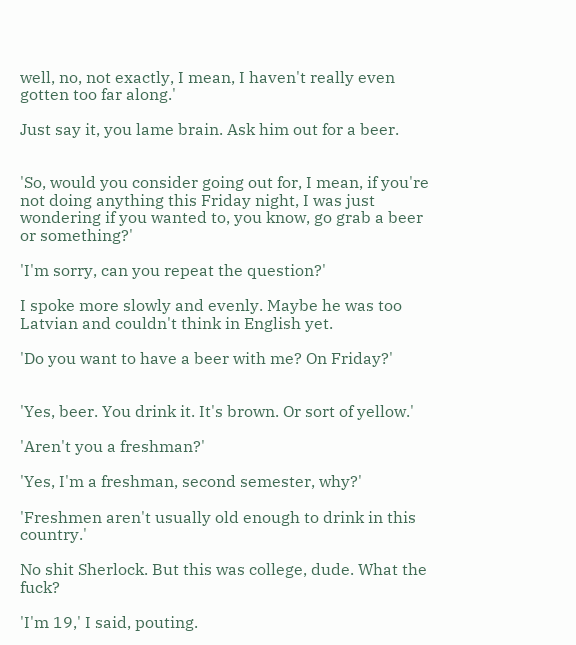well, no, not exactly, I mean, I haven't really even gotten too far along.'

Just say it, you lame brain. Ask him out for a beer.


'So, would you consider going out for, I mean, if you're not doing anything this Friday night, I was just wondering if you wanted to, you know, go grab a beer or something?'

'I'm sorry, can you repeat the question?'

I spoke more slowly and evenly. Maybe he was too Latvian and couldn't think in English yet.

'Do you want to have a beer with me? On Friday?'


'Yes, beer. You drink it. It's brown. Or sort of yellow.'

'Aren't you a freshman?'

'Yes, I'm a freshman, second semester, why?'

'Freshmen aren't usually old enough to drink in this country.'

No shit Sherlock. But this was college, dude. What the fuck?

'I'm 19,' I said, pouting.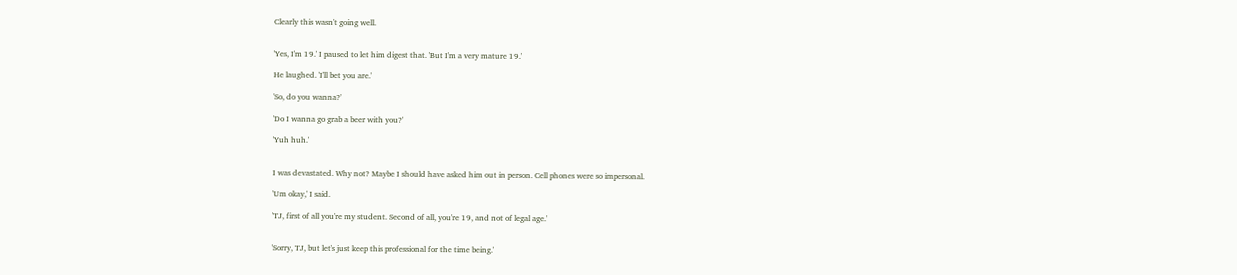Clearly this wasn't going well.


'Yes, I'm 19.' I paused to let him digest that. 'But I'm a very mature 19.'

He laughed. 'I'll bet you are.'

'So, do you wanna?'

'Do I wanna go grab a beer with you?'

'Yuh huh.'


I was devastated. Why not? Maybe I should have asked him out in person. Cell phones were so impersonal.

'Um okay,' I said.

'TJ, first of all you're my student. Second of all, you're 19, and not of legal age.'


'Sorry, TJ, but let's just keep this professional for the time being.'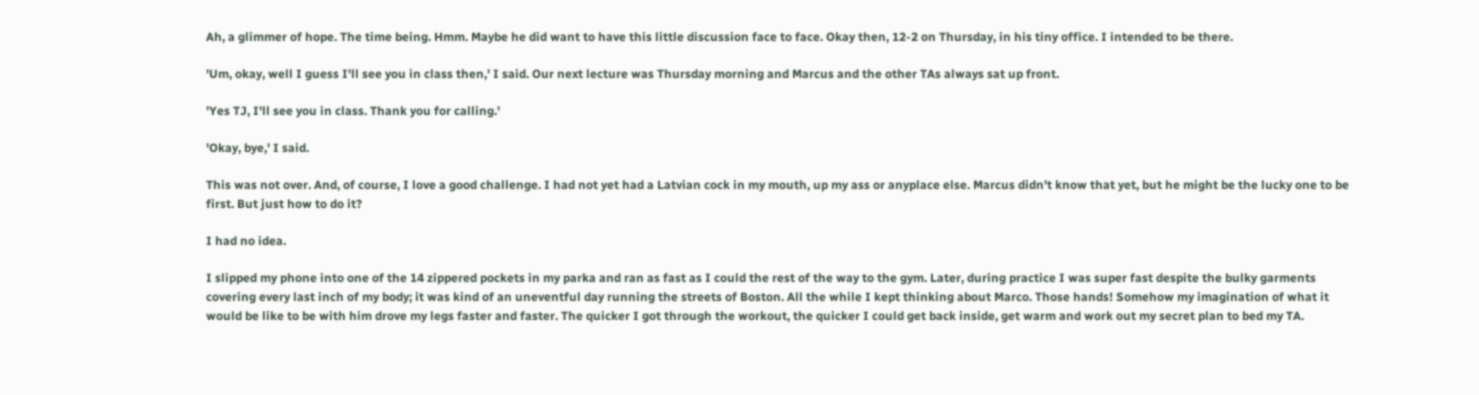Ah, a glimmer of hope. The time being. Hmm. Maybe he did want to have this little discussion face to face. Okay then, 12-2 on Thursday, in his tiny office. I intended to be there.

'Um, okay, well I guess I'll see you in class then,' I said. Our next lecture was Thursday morning and Marcus and the other TAs always sat up front.

'Yes TJ, I'll see you in class. Thank you for calling.'

'Okay, bye,' I said.

This was not over. And, of course, I love a good challenge. I had not yet had a Latvian cock in my mouth, up my ass or anyplace else. Marcus didn't know that yet, but he might be the lucky one to be first. But just how to do it?

I had no idea.

I slipped my phone into one of the 14 zippered pockets in my parka and ran as fast as I could the rest of the way to the gym. Later, during practice I was super fast despite the bulky garments covering every last inch of my body; it was kind of an uneventful day running the streets of Boston. All the while I kept thinking about Marco. Those hands! Somehow my imagination of what it would be like to be with him drove my legs faster and faster. The quicker I got through the workout, the quicker I could get back inside, get warm and work out my secret plan to bed my TA.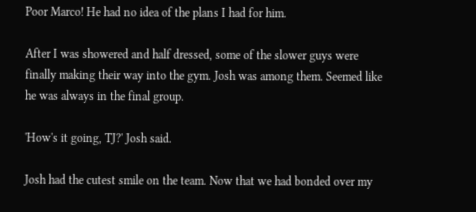Poor Marco! He had no idea of the plans I had for him.

After I was showered and half dressed, some of the slower guys were finally making their way into the gym. Josh was among them. Seemed like he was always in the final group.

'How's it going, TJ?' Josh said.

Josh had the cutest smile on the team. Now that we had bonded over my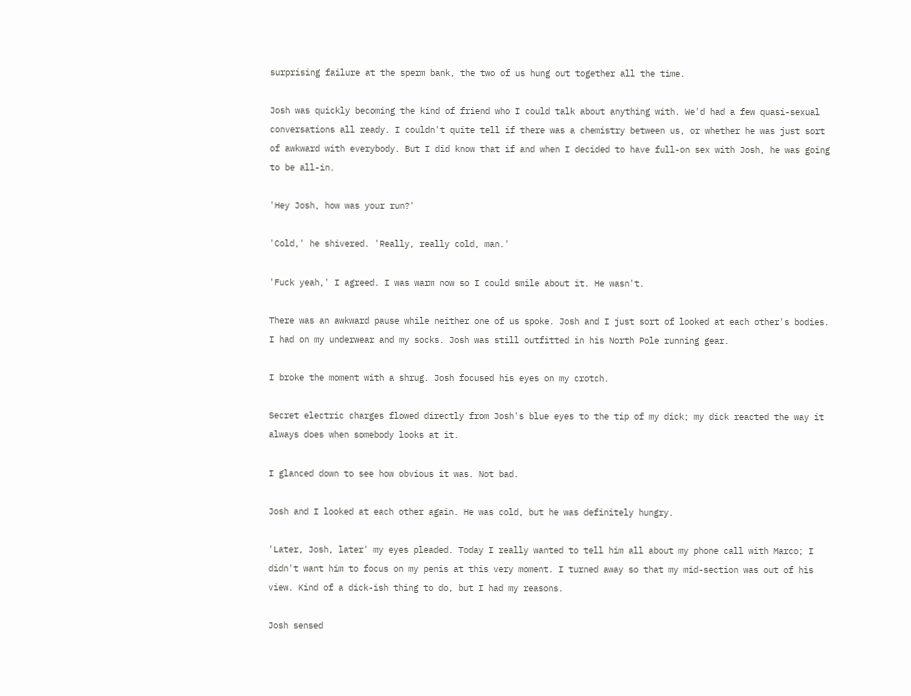surprising failure at the sperm bank, the two of us hung out together all the time.

Josh was quickly becoming the kind of friend who I could talk about anything with. We'd had a few quasi-sexual conversations all ready. I couldn't quite tell if there was a chemistry between us, or whether he was just sort of awkward with everybody. But I did know that if and when I decided to have full-on sex with Josh, he was going to be all-in.

'Hey Josh, how was your run?'

'Cold,' he shivered. 'Really, really cold, man.'

'Fuck yeah,' I agreed. I was warm now so I could smile about it. He wasn't.

There was an awkward pause while neither one of us spoke. Josh and I just sort of looked at each other's bodies. I had on my underwear and my socks. Josh was still outfitted in his North Pole running gear.

I broke the moment with a shrug. Josh focused his eyes on my crotch.

Secret electric charges flowed directly from Josh's blue eyes to the tip of my dick; my dick reacted the way it always does when somebody looks at it.

I glanced down to see how obvious it was. Not bad.

Josh and I looked at each other again. He was cold, but he was definitely hungry.

'Later, Josh, later' my eyes pleaded. Today I really wanted to tell him all about my phone call with Marco; I didn't want him to focus on my penis at this very moment. I turned away so that my mid-section was out of his view. Kind of a dick-ish thing to do, but I had my reasons.

Josh sensed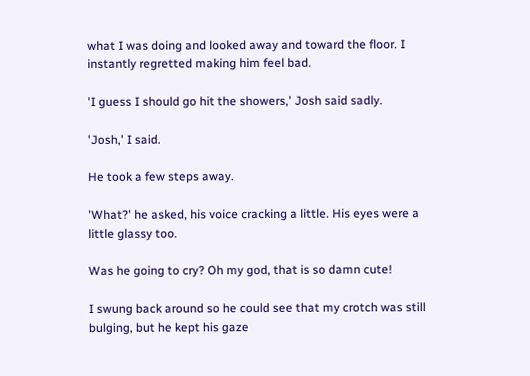what I was doing and looked away and toward the floor. I instantly regretted making him feel bad.

'I guess I should go hit the showers,' Josh said sadly.

'Josh,' I said.

He took a few steps away.

'What?' he asked, his voice cracking a little. His eyes were a little glassy too.

Was he going to cry? Oh my god, that is so damn cute!

I swung back around so he could see that my crotch was still bulging, but he kept his gaze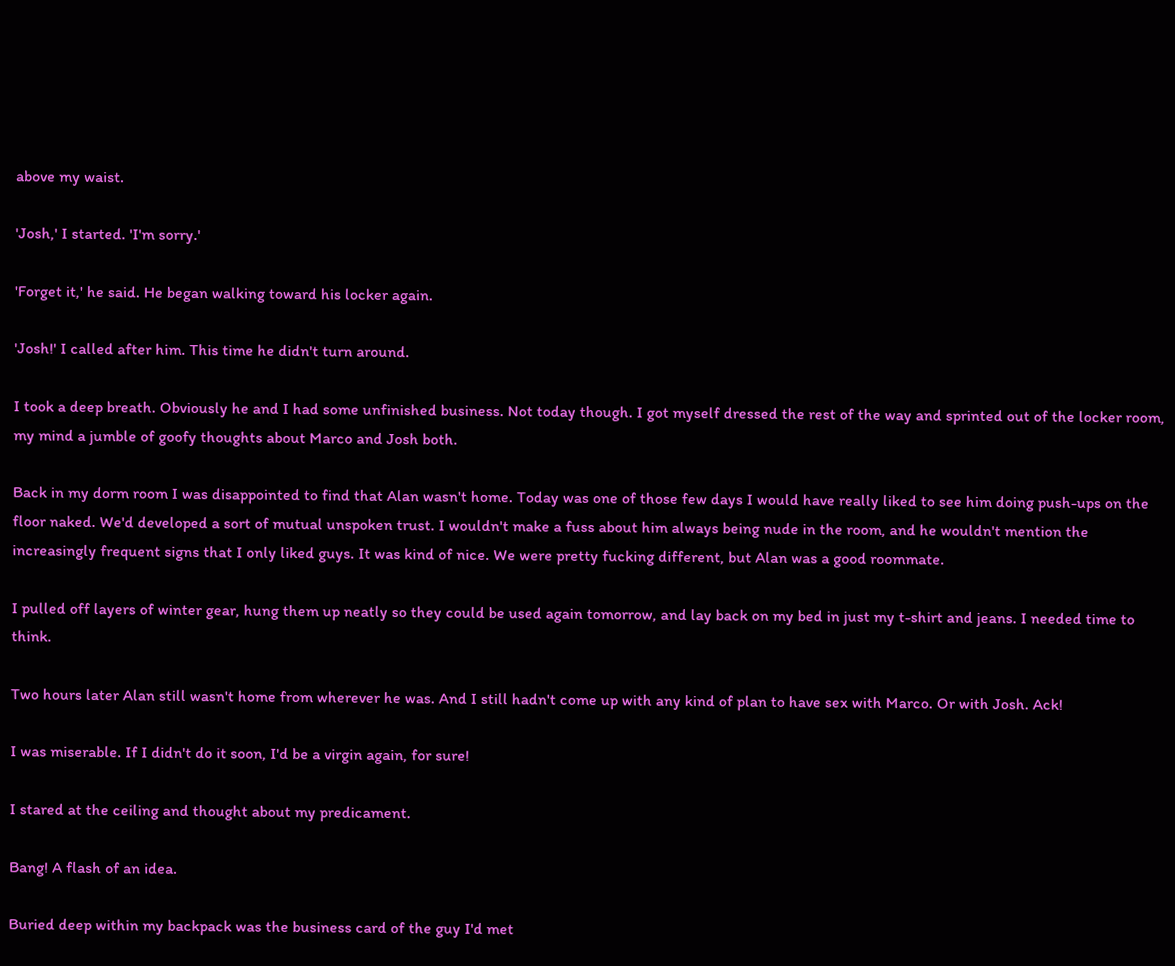above my waist.

'Josh,' I started. 'I'm sorry.'

'Forget it,' he said. He began walking toward his locker again.

'Josh!' I called after him. This time he didn't turn around.

I took a deep breath. Obviously he and I had some unfinished business. Not today though. I got myself dressed the rest of the way and sprinted out of the locker room, my mind a jumble of goofy thoughts about Marco and Josh both.

Back in my dorm room I was disappointed to find that Alan wasn't home. Today was one of those few days I would have really liked to see him doing push-ups on the floor naked. We'd developed a sort of mutual unspoken trust. I wouldn't make a fuss about him always being nude in the room, and he wouldn't mention the increasingly frequent signs that I only liked guys. It was kind of nice. We were pretty fucking different, but Alan was a good roommate.

I pulled off layers of winter gear, hung them up neatly so they could be used again tomorrow, and lay back on my bed in just my t-shirt and jeans. I needed time to think.

Two hours later Alan still wasn't home from wherever he was. And I still hadn't come up with any kind of plan to have sex with Marco. Or with Josh. Ack!

I was miserable. If I didn't do it soon, I'd be a virgin again, for sure!

I stared at the ceiling and thought about my predicament.

Bang! A flash of an idea.

Buried deep within my backpack was the business card of the guy I'd met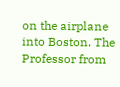on the airplane into Boston. The Professor from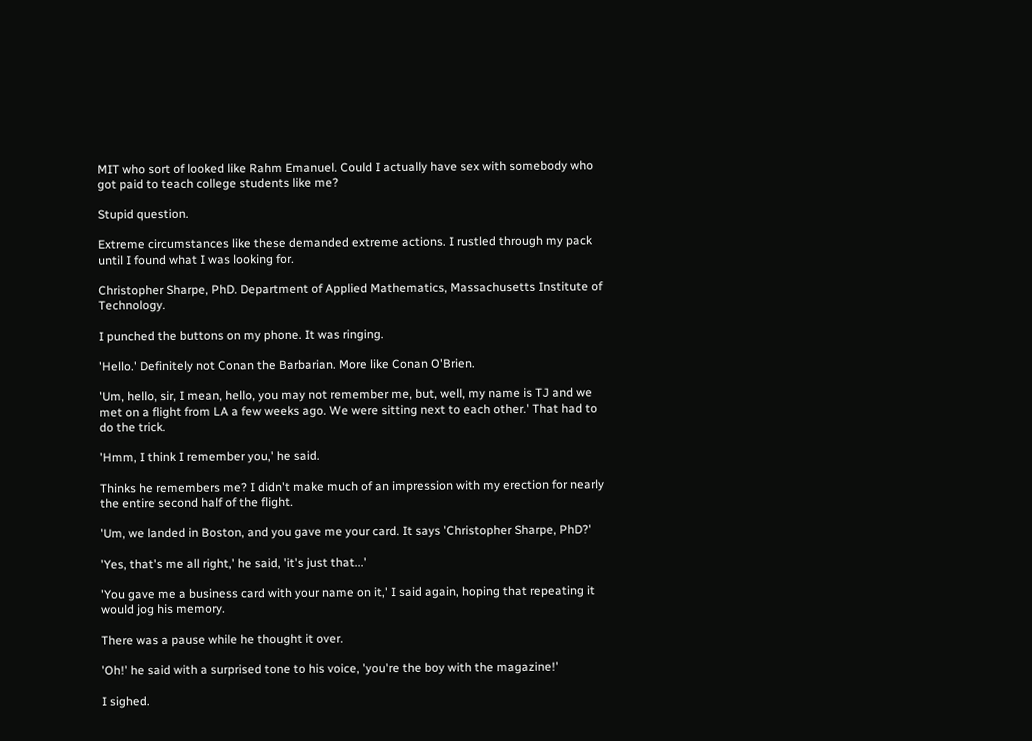MIT who sort of looked like Rahm Emanuel. Could I actually have sex with somebody who got paid to teach college students like me?

Stupid question.

Extreme circumstances like these demanded extreme actions. I rustled through my pack until I found what I was looking for.

Christopher Sharpe, PhD. Department of Applied Mathematics, Massachusetts Institute of Technology.

I punched the buttons on my phone. It was ringing.

'Hello.' Definitely not Conan the Barbarian. More like Conan O'Brien.

'Um, hello, sir, I mean, hello, you may not remember me, but, well, my name is TJ and we met on a flight from LA a few weeks ago. We were sitting next to each other.' That had to do the trick.

'Hmm, I think I remember you,' he said.

Thinks he remembers me? I didn't make much of an impression with my erection for nearly the entire second half of the flight.

'Um, we landed in Boston, and you gave me your card. It says 'Christopher Sharpe, PhD?'

'Yes, that's me all right,' he said, 'it's just that...'

'You gave me a business card with your name on it,' I said again, hoping that repeating it would jog his memory.

There was a pause while he thought it over.

'Oh!' he said with a surprised tone to his voice, 'you're the boy with the magazine!'

I sighed.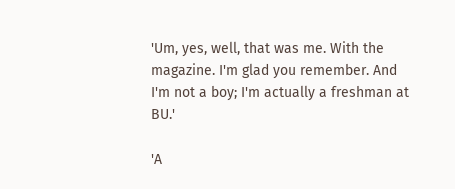'Um, yes, well, that was me. With the magazine. I'm glad you remember. And I'm not a boy; I'm actually a freshman at BU.'

'A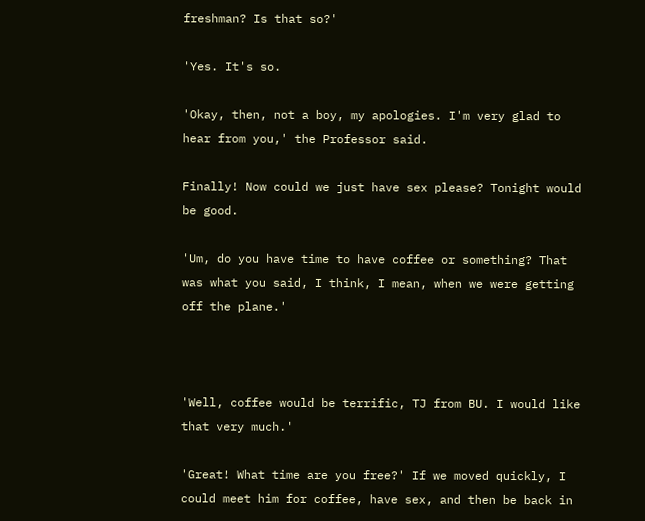freshman? Is that so?'

'Yes. It's so.

'Okay, then, not a boy, my apologies. I'm very glad to hear from you,' the Professor said.

Finally! Now could we just have sex please? Tonight would be good.

'Um, do you have time to have coffee or something? That was what you said, I think, I mean, when we were getting off the plane.'



'Well, coffee would be terrific, TJ from BU. I would like that very much.'

'Great! What time are you free?' If we moved quickly, I could meet him for coffee, have sex, and then be back in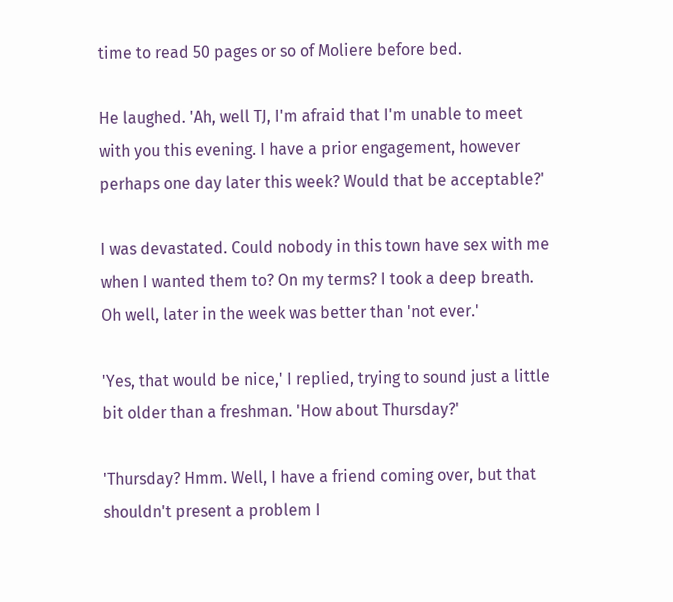time to read 50 pages or so of Moliere before bed.

He laughed. 'Ah, well TJ, I'm afraid that I'm unable to meet with you this evening. I have a prior engagement, however perhaps one day later this week? Would that be acceptable?'

I was devastated. Could nobody in this town have sex with me when I wanted them to? On my terms? I took a deep breath. Oh well, later in the week was better than 'not ever.'

'Yes, that would be nice,' I replied, trying to sound just a little bit older than a freshman. 'How about Thursday?'

'Thursday? Hmm. Well, I have a friend coming over, but that shouldn't present a problem I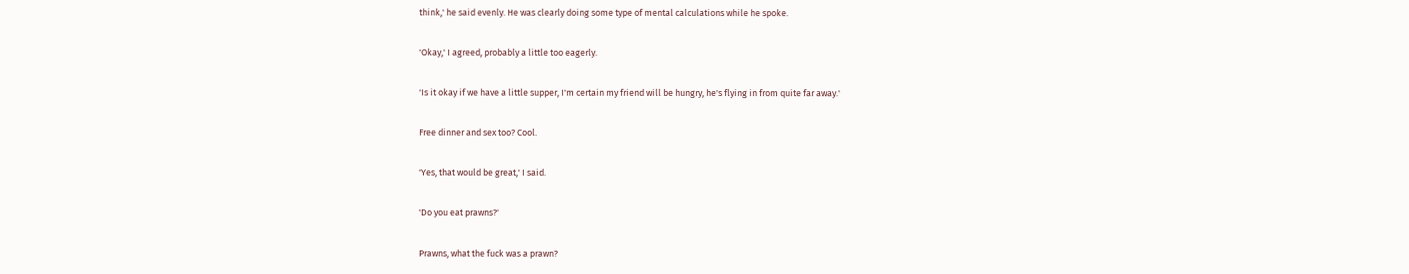think,' he said evenly. He was clearly doing some type of mental calculations while he spoke.

'Okay,' I agreed, probably a little too eagerly.

'Is it okay if we have a little supper, I'm certain my friend will be hungry, he's flying in from quite far away.'

Free dinner and sex too? Cool.

'Yes, that would be great,' I said.

'Do you eat prawns?'

Prawns, what the fuck was a prawn?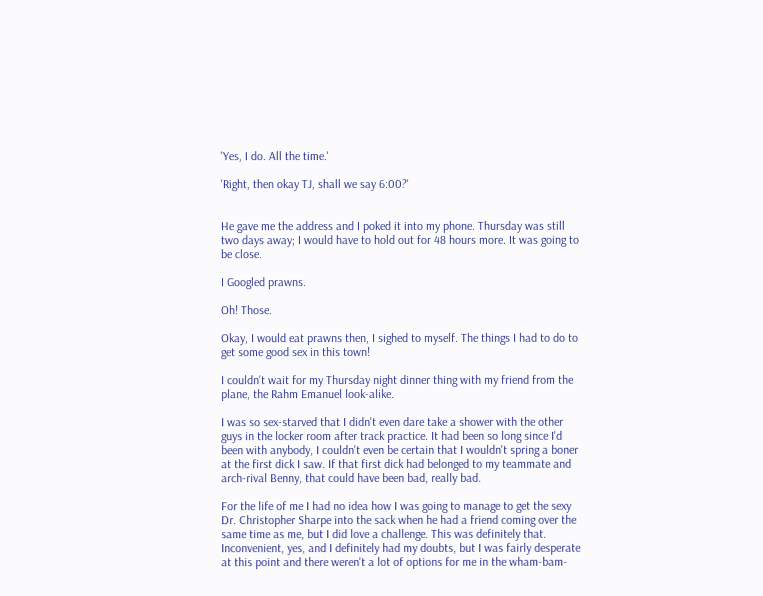'Yes, I do. All the time.'

'Right, then okay TJ, shall we say 6:00?'


He gave me the address and I poked it into my phone. Thursday was still two days away; I would have to hold out for 48 hours more. It was going to be close.

I Googled prawns.

Oh! Those.

Okay, I would eat prawns then, I sighed to myself. The things I had to do to get some good sex in this town!

I couldn't wait for my Thursday night dinner thing with my friend from the plane, the Rahm Emanuel look-alike.

I was so sex-starved that I didn't even dare take a shower with the other guys in the locker room after track practice. It had been so long since I'd been with anybody, I couldn't even be certain that I wouldn't spring a boner at the first dick I saw. If that first dick had belonged to my teammate and arch-rival Benny, that could have been bad, really bad.

For the life of me I had no idea how I was going to manage to get the sexy Dr. Christopher Sharpe into the sack when he had a friend coming over the same time as me, but I did love a challenge. This was definitely that. Inconvenient, yes, and I definitely had my doubts, but I was fairly desperate at this point and there weren't a lot of options for me in the wham-bam-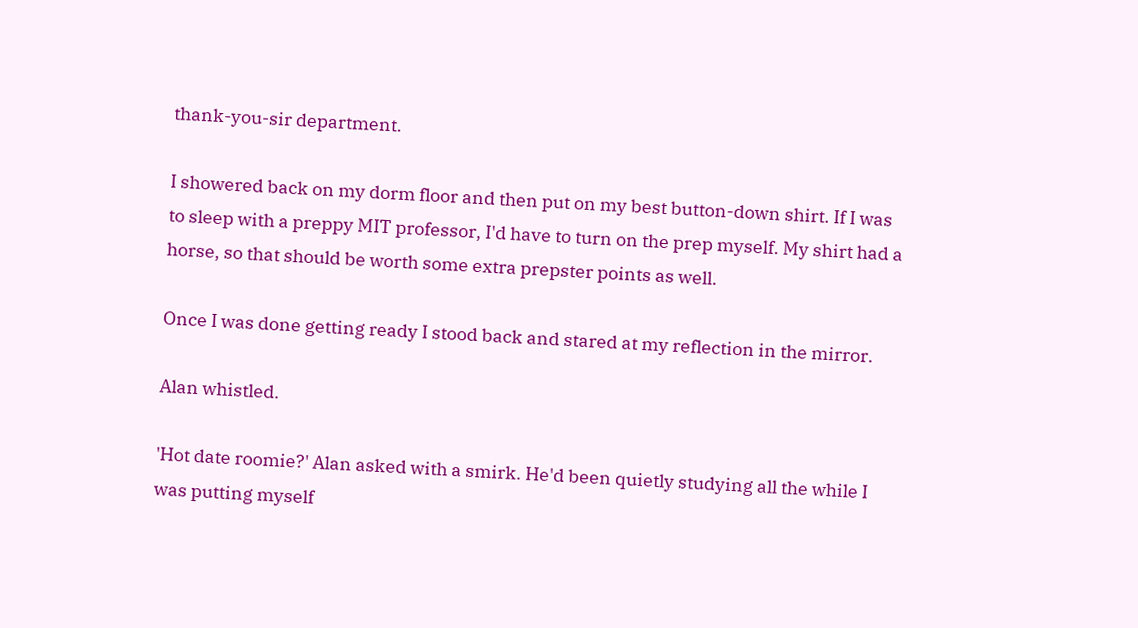thank-you-sir department.

I showered back on my dorm floor and then put on my best button-down shirt. If I was to sleep with a preppy MIT professor, I'd have to turn on the prep myself. My shirt had a horse, so that should be worth some extra prepster points as well.

Once I was done getting ready I stood back and stared at my reflection in the mirror.

Alan whistled.

'Hot date roomie?' Alan asked with a smirk. He'd been quietly studying all the while I was putting myself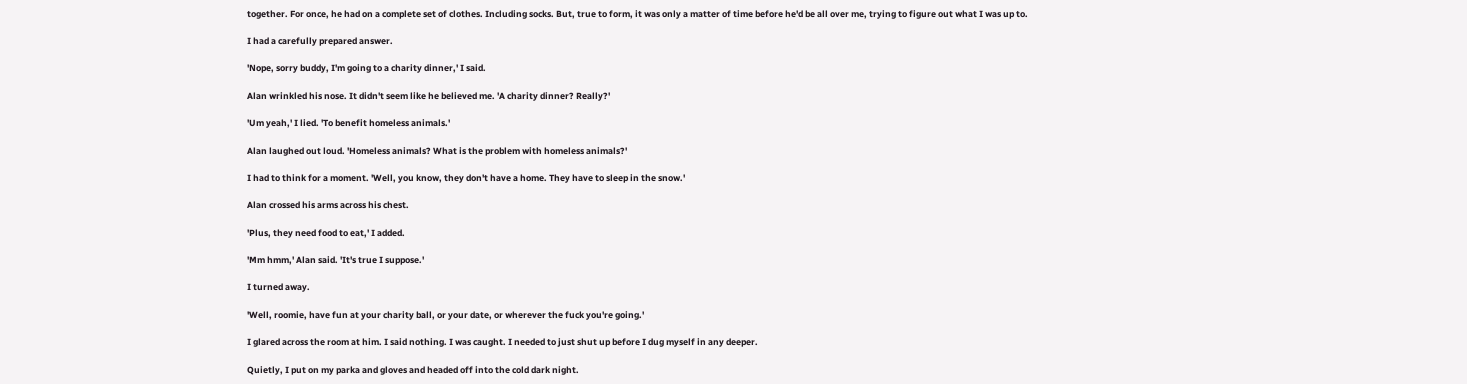together. For once, he had on a complete set of clothes. Including socks. But, true to form, it was only a matter of time before he'd be all over me, trying to figure out what I was up to.

I had a carefully prepared answer.

'Nope, sorry buddy, I'm going to a charity dinner,' I said.

Alan wrinkled his nose. It didn't seem like he believed me. 'A charity dinner? Really?'

'Um yeah,' I lied. 'To benefit homeless animals.'

Alan laughed out loud. 'Homeless animals? What is the problem with homeless animals?'

I had to think for a moment. 'Well, you know, they don't have a home. They have to sleep in the snow.'

Alan crossed his arms across his chest.

'Plus, they need food to eat,' I added.

'Mm hmm,' Alan said. 'It's true I suppose.'

I turned away.

'Well, roomie, have fun at your charity ball, or your date, or wherever the fuck you're going.'

I glared across the room at him. I said nothing. I was caught. I needed to just shut up before I dug myself in any deeper.

Quietly, I put on my parka and gloves and headed off into the cold dark night.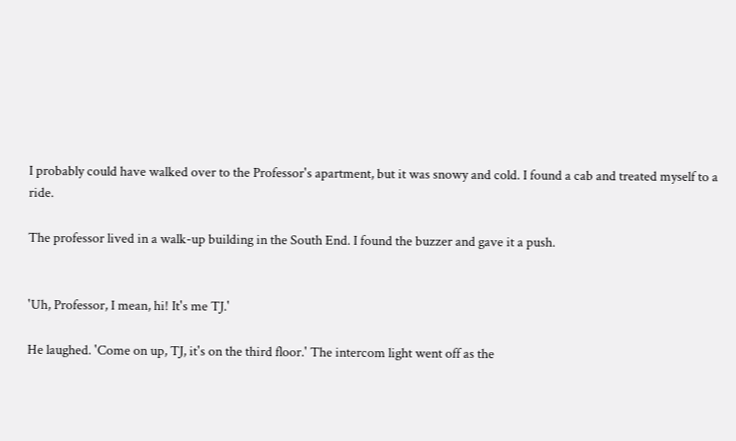I probably could have walked over to the Professor's apartment, but it was snowy and cold. I found a cab and treated myself to a ride.

The professor lived in a walk-up building in the South End. I found the buzzer and gave it a push.


'Uh, Professor, I mean, hi! It's me TJ.'

He laughed. 'Come on up, TJ, it's on the third floor.' The intercom light went off as the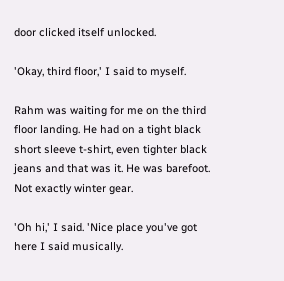door clicked itself unlocked.

'Okay, third floor,' I said to myself.

Rahm was waiting for me on the third floor landing. He had on a tight black short sleeve t-shirt, even tighter black jeans and that was it. He was barefoot. Not exactly winter gear.

'Oh hi,' I said. 'Nice place you've got here I said musically.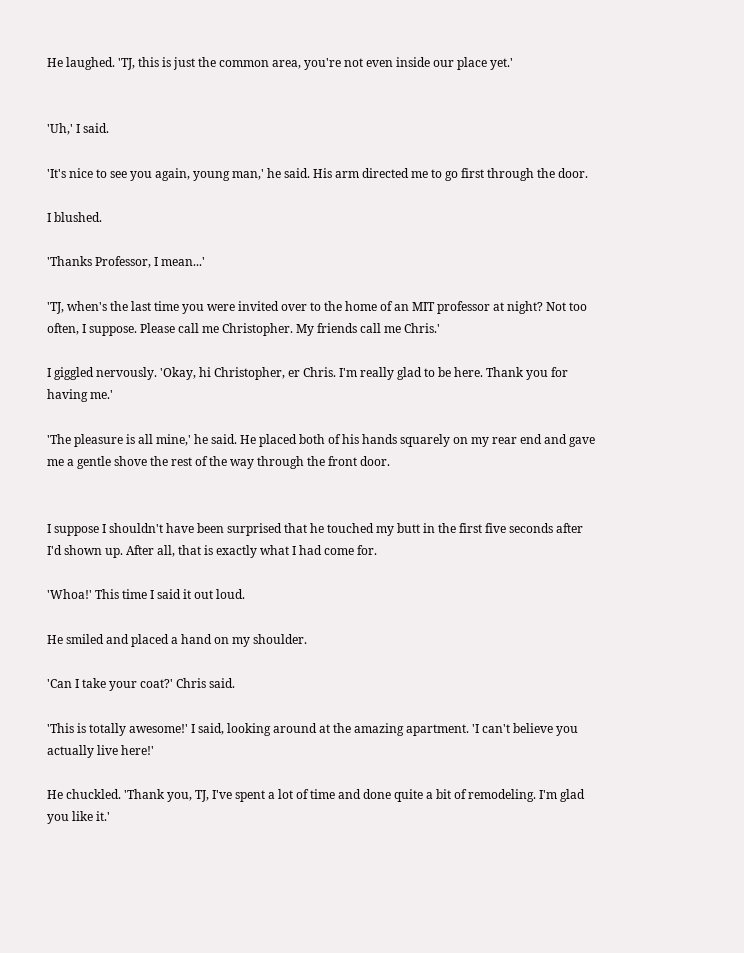He laughed. 'TJ, this is just the common area, you're not even inside our place yet.'


'Uh,' I said.

'It's nice to see you again, young man,' he said. His arm directed me to go first through the door.

I blushed.

'Thanks Professor, I mean...'

'TJ, when's the last time you were invited over to the home of an MIT professor at night? Not too often, I suppose. Please call me Christopher. My friends call me Chris.'

I giggled nervously. 'Okay, hi Christopher, er Chris. I'm really glad to be here. Thank you for having me.'

'The pleasure is all mine,' he said. He placed both of his hands squarely on my rear end and gave me a gentle shove the rest of the way through the front door.


I suppose I shouldn't have been surprised that he touched my butt in the first five seconds after I'd shown up. After all, that is exactly what I had come for.

'Whoa!' This time I said it out loud.

He smiled and placed a hand on my shoulder.

'Can I take your coat?' Chris said.

'This is totally awesome!' I said, looking around at the amazing apartment. 'I can't believe you actually live here!'

He chuckled. 'Thank you, TJ, I've spent a lot of time and done quite a bit of remodeling. I'm glad you like it.'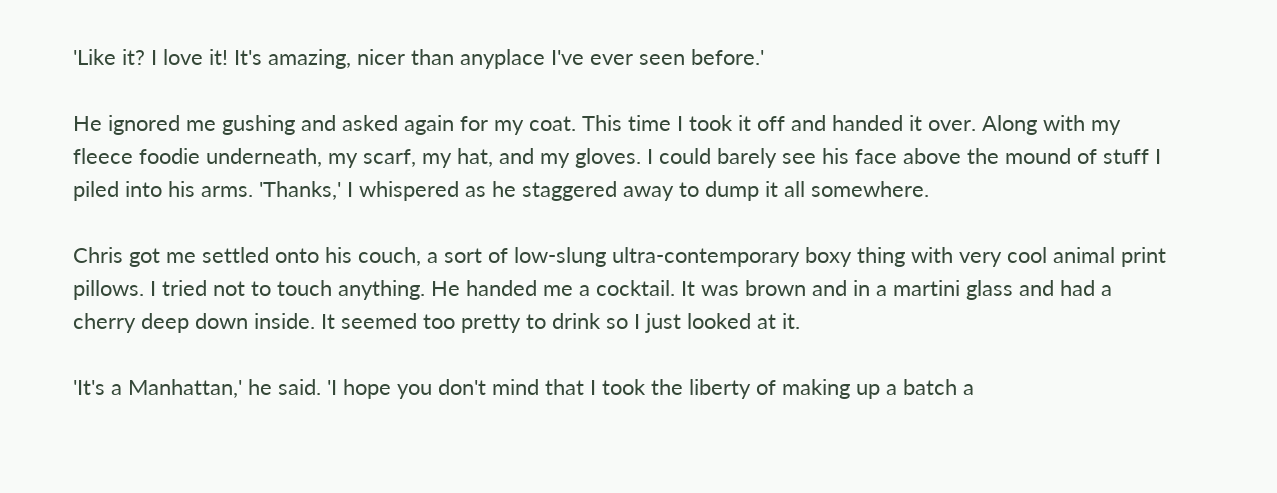'Like it? I love it! It's amazing, nicer than anyplace I've ever seen before.'

He ignored me gushing and asked again for my coat. This time I took it off and handed it over. Along with my fleece foodie underneath, my scarf, my hat, and my gloves. I could barely see his face above the mound of stuff I piled into his arms. 'Thanks,' I whispered as he staggered away to dump it all somewhere.

Chris got me settled onto his couch, a sort of low-slung ultra-contemporary boxy thing with very cool animal print pillows. I tried not to touch anything. He handed me a cocktail. It was brown and in a martini glass and had a cherry deep down inside. It seemed too pretty to drink so I just looked at it.

'It's a Manhattan,' he said. 'I hope you don't mind that I took the liberty of making up a batch a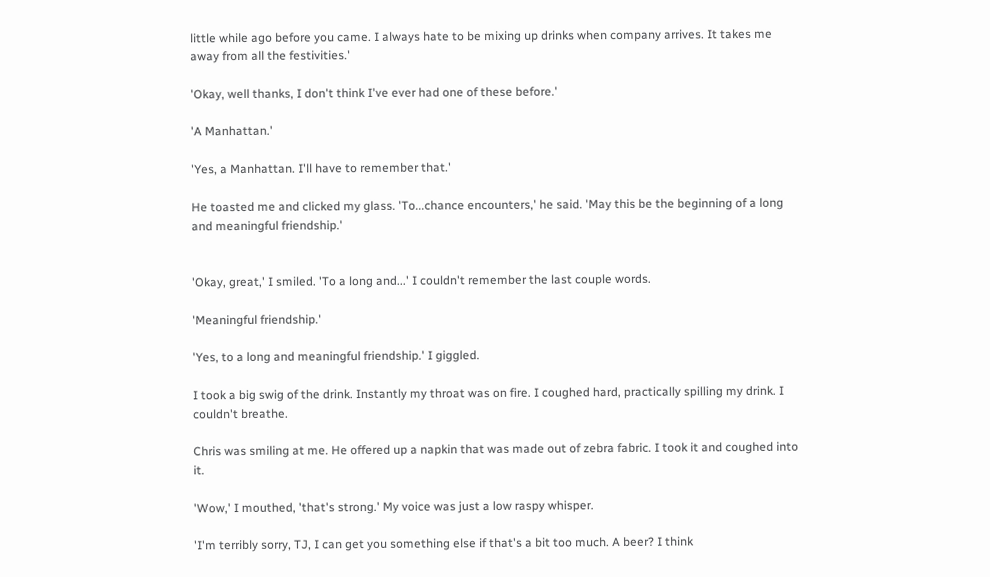little while ago before you came. I always hate to be mixing up drinks when company arrives. It takes me away from all the festivities.'

'Okay, well thanks, I don't think I've ever had one of these before.'

'A Manhattan.'

'Yes, a Manhattan. I'll have to remember that.'

He toasted me and clicked my glass. 'To...chance encounters,' he said. 'May this be the beginning of a long and meaningful friendship.'


'Okay, great,' I smiled. 'To a long and...' I couldn't remember the last couple words.

'Meaningful friendship.'

'Yes, to a long and meaningful friendship.' I giggled.

I took a big swig of the drink. Instantly my throat was on fire. I coughed hard, practically spilling my drink. I couldn't breathe.

Chris was smiling at me. He offered up a napkin that was made out of zebra fabric. I took it and coughed into it.

'Wow,' I mouthed, 'that's strong.' My voice was just a low raspy whisper.

'I'm terribly sorry, TJ, I can get you something else if that's a bit too much. A beer? I think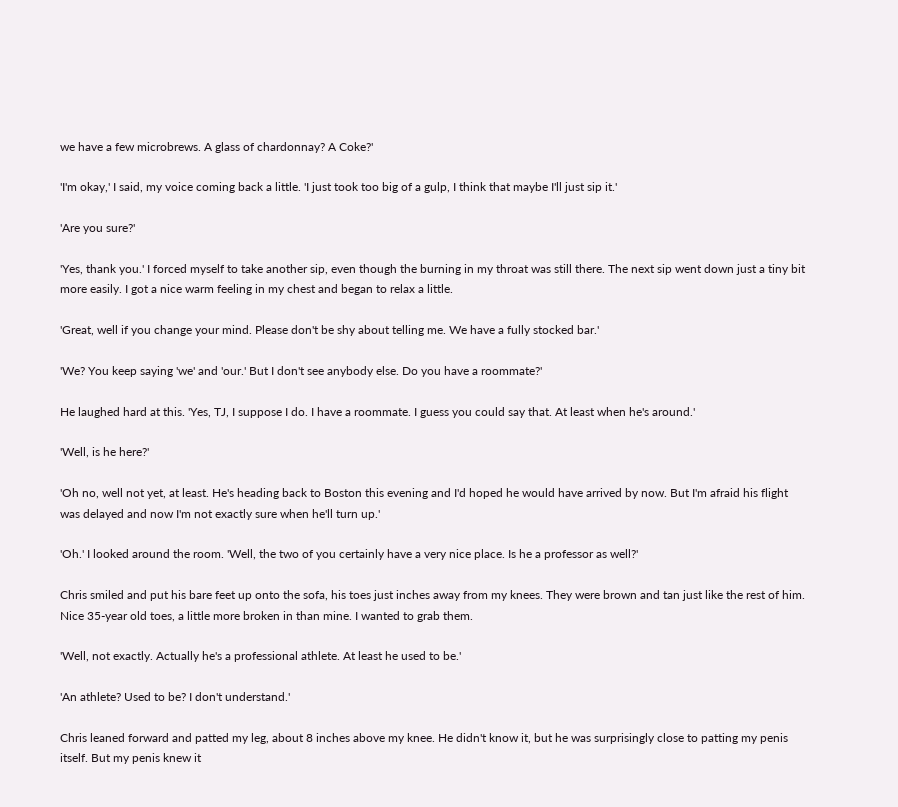we have a few microbrews. A glass of chardonnay? A Coke?'

'I'm okay,' I said, my voice coming back a little. 'I just took too big of a gulp, I think that maybe I'll just sip it.'

'Are you sure?'

'Yes, thank you.' I forced myself to take another sip, even though the burning in my throat was still there. The next sip went down just a tiny bit more easily. I got a nice warm feeling in my chest and began to relax a little.

'Great, well if you change your mind. Please don't be shy about telling me. We have a fully stocked bar.'

'We? You keep saying 'we' and 'our.' But I don't see anybody else. Do you have a roommate?'

He laughed hard at this. 'Yes, TJ, I suppose I do. I have a roommate. I guess you could say that. At least when he's around.'

'Well, is he here?'

'Oh no, well not yet, at least. He's heading back to Boston this evening and I'd hoped he would have arrived by now. But I'm afraid his flight was delayed and now I'm not exactly sure when he'll turn up.'

'Oh.' I looked around the room. 'Well, the two of you certainly have a very nice place. Is he a professor as well?'

Chris smiled and put his bare feet up onto the sofa, his toes just inches away from my knees. They were brown and tan just like the rest of him. Nice 35-year old toes, a little more broken in than mine. I wanted to grab them.

'Well, not exactly. Actually he's a professional athlete. At least he used to be.'

'An athlete? Used to be? I don't understand.'

Chris leaned forward and patted my leg, about 8 inches above my knee. He didn't know it, but he was surprisingly close to patting my penis itself. But my penis knew it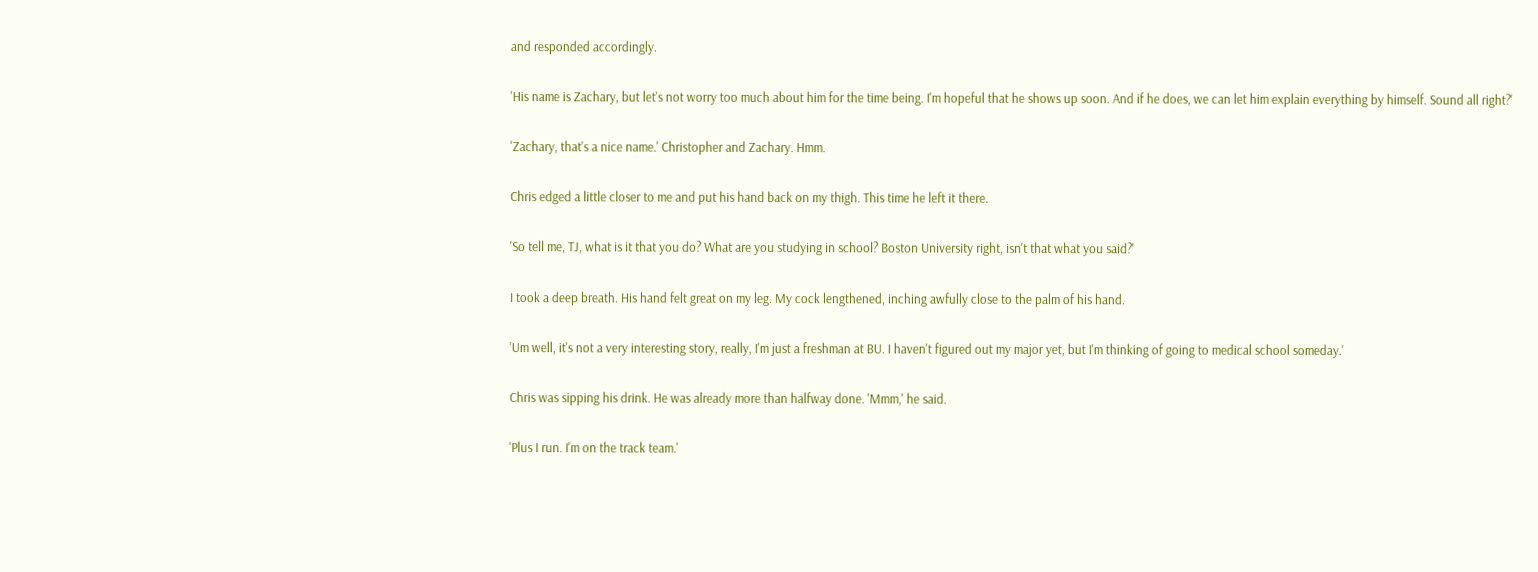and responded accordingly.

'His name is Zachary, but let's not worry too much about him for the time being. I'm hopeful that he shows up soon. And if he does, we can let him explain everything by himself. Sound all right?'

'Zachary, that's a nice name.' Christopher and Zachary. Hmm.

Chris edged a little closer to me and put his hand back on my thigh. This time he left it there.

'So tell me, TJ, what is it that you do? What are you studying in school? Boston University right, isn't that what you said?'

I took a deep breath. His hand felt great on my leg. My cock lengthened, inching awfully close to the palm of his hand.

'Um well, it's not a very interesting story, really, I'm just a freshman at BU. I haven't figured out my major yet, but I'm thinking of going to medical school someday.'

Chris was sipping his drink. He was already more than halfway done. 'Mmm,' he said.

'Plus I run. I'm on the track team.'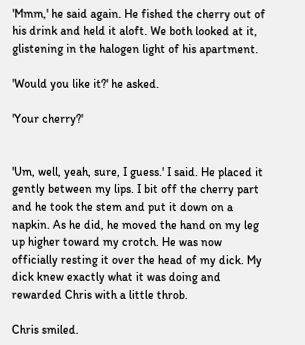'Mmm,' he said again. He fished the cherry out of his drink and held it aloft. We both looked at it, glistening in the halogen light of his apartment.

'Would you like it?' he asked.

'Your cherry?'


'Um, well, yeah, sure, I guess.' I said. He placed it gently between my lips. I bit off the cherry part and he took the stem and put it down on a napkin. As he did, he moved the hand on my leg up higher toward my crotch. He was now officially resting it over the head of my dick. My dick knew exactly what it was doing and rewarded Chris with a little throb.

Chris smiled.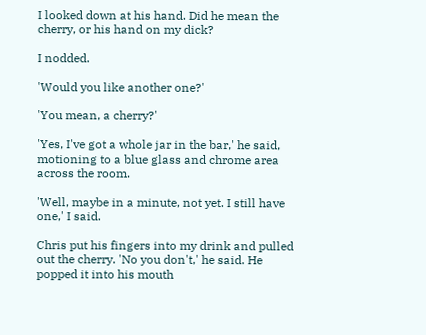I looked down at his hand. Did he mean the cherry, or his hand on my dick?

I nodded.

'Would you like another one?'

'You mean, a cherry?'

'Yes, I've got a whole jar in the bar,' he said, motioning to a blue glass and chrome area across the room.

'Well, maybe in a minute, not yet. I still have one,' I said.

Chris put his fingers into my drink and pulled out the cherry. 'No you don't,' he said. He popped it into his mouth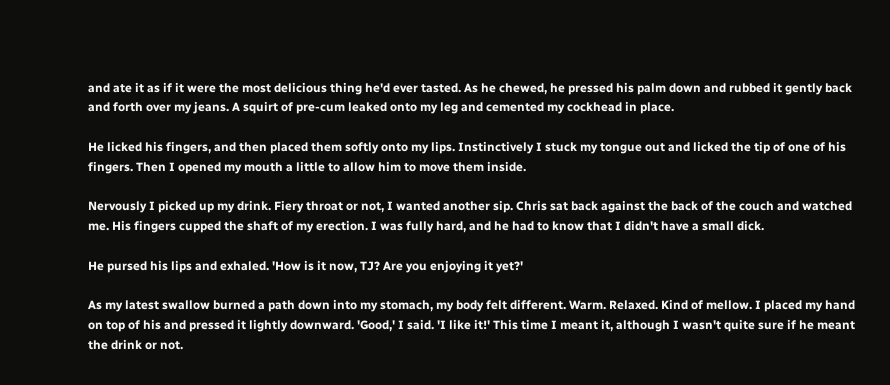and ate it as if it were the most delicious thing he'd ever tasted. As he chewed, he pressed his palm down and rubbed it gently back and forth over my jeans. A squirt of pre-cum leaked onto my leg and cemented my cockhead in place.

He licked his fingers, and then placed them softly onto my lips. Instinctively I stuck my tongue out and licked the tip of one of his fingers. Then I opened my mouth a little to allow him to move them inside.

Nervously I picked up my drink. Fiery throat or not, I wanted another sip. Chris sat back against the back of the couch and watched me. His fingers cupped the shaft of my erection. I was fully hard, and he had to know that I didn't have a small dick.

He pursed his lips and exhaled. 'How is it now, TJ? Are you enjoying it yet?'

As my latest swallow burned a path down into my stomach, my body felt different. Warm. Relaxed. Kind of mellow. I placed my hand on top of his and pressed it lightly downward. 'Good,' I said. 'I like it!' This time I meant it, although I wasn't quite sure if he meant the drink or not.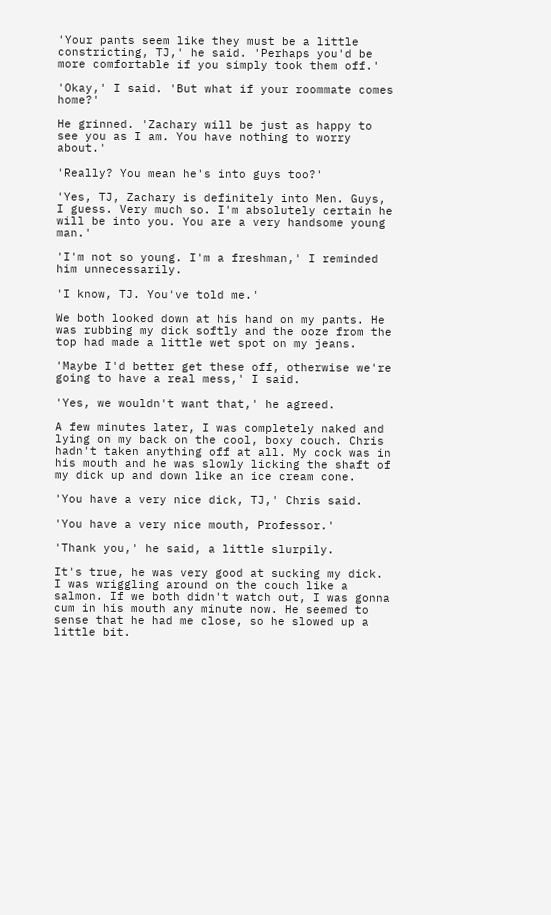'Your pants seem like they must be a little constricting, TJ,' he said. 'Perhaps you'd be more comfortable if you simply took them off.'

'Okay,' I said. 'But what if your roommate comes home?'

He grinned. 'Zachary will be just as happy to see you as I am. You have nothing to worry about.'

'Really? You mean he's into guys too?'

'Yes, TJ, Zachary is definitely into Men. Guys, I guess. Very much so. I'm absolutely certain he will be into you. You are a very handsome young man.'

'I'm not so young. I'm a freshman,' I reminded him unnecessarily.

'I know, TJ. You've told me.'

We both looked down at his hand on my pants. He was rubbing my dick softly and the ooze from the top had made a little wet spot on my jeans.

'Maybe I'd better get these off, otherwise we're going to have a real mess,' I said.

'Yes, we wouldn't want that,' he agreed.

A few minutes later, I was completely naked and lying on my back on the cool, boxy couch. Chris hadn't taken anything off at all. My cock was in his mouth and he was slowly licking the shaft of my dick up and down like an ice cream cone.

'You have a very nice dick, TJ,' Chris said.

'You have a very nice mouth, Professor.'

'Thank you,' he said, a little slurpily.

It's true, he was very good at sucking my dick. I was wriggling around on the couch like a salmon. If we both didn't watch out, I was gonna cum in his mouth any minute now. He seemed to sense that he had me close, so he slowed up a little bit.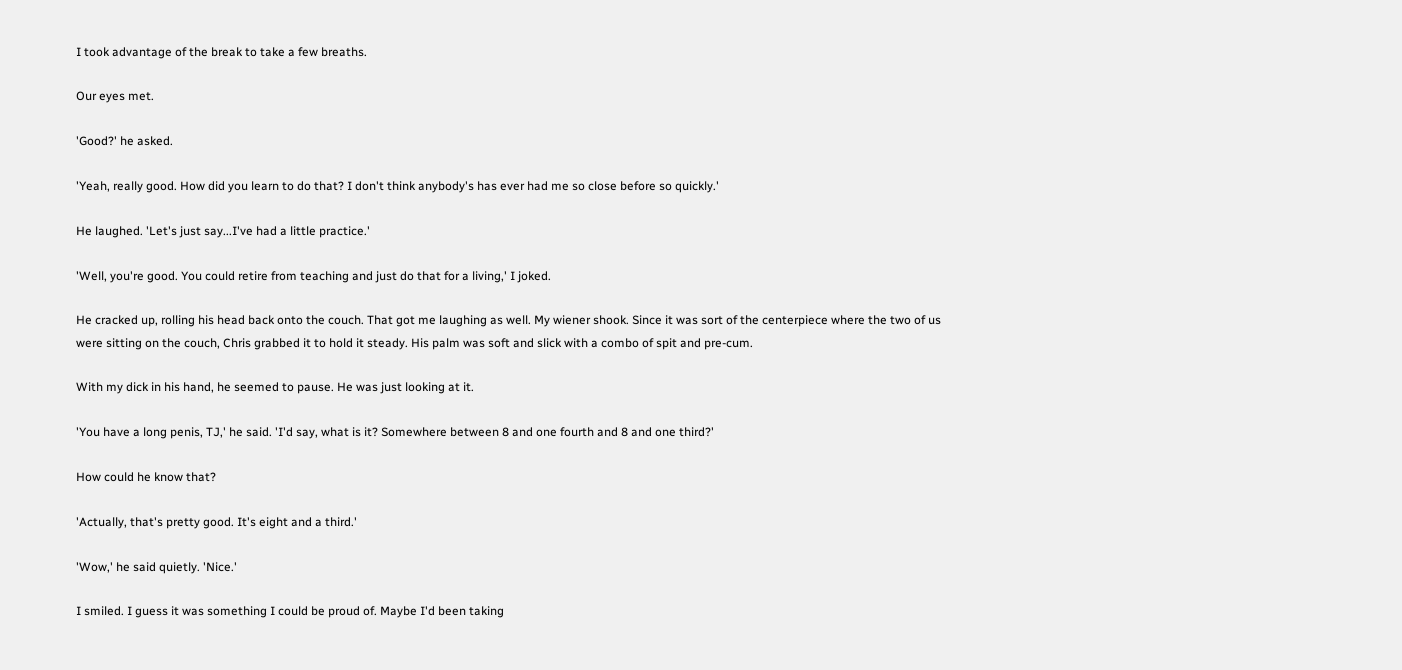I took advantage of the break to take a few breaths.

Our eyes met.

'Good?' he asked.

'Yeah, really good. How did you learn to do that? I don't think anybody's has ever had me so close before so quickly.'

He laughed. 'Let's just say...I've had a little practice.'

'Well, you're good. You could retire from teaching and just do that for a living,' I joked.

He cracked up, rolling his head back onto the couch. That got me laughing as well. My wiener shook. Since it was sort of the centerpiece where the two of us were sitting on the couch, Chris grabbed it to hold it steady. His palm was soft and slick with a combo of spit and pre-cum.

With my dick in his hand, he seemed to pause. He was just looking at it.

'You have a long penis, TJ,' he said. 'I'd say, what is it? Somewhere between 8 and one fourth and 8 and one third?'

How could he know that?

'Actually, that's pretty good. It's eight and a third.'

'Wow,' he said quietly. 'Nice.'

I smiled. I guess it was something I could be proud of. Maybe I'd been taking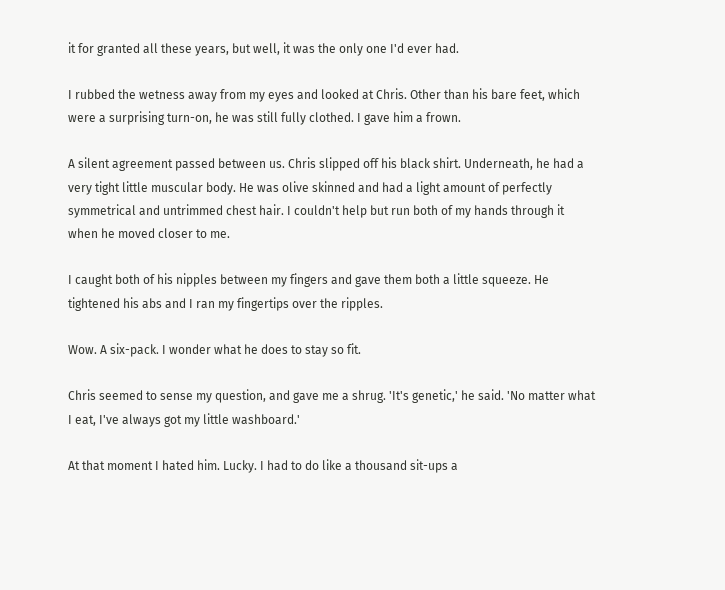it for granted all these years, but well, it was the only one I'd ever had.

I rubbed the wetness away from my eyes and looked at Chris. Other than his bare feet, which were a surprising turn-on, he was still fully clothed. I gave him a frown.

A silent agreement passed between us. Chris slipped off his black shirt. Underneath, he had a very tight little muscular body. He was olive skinned and had a light amount of perfectly symmetrical and untrimmed chest hair. I couldn't help but run both of my hands through it when he moved closer to me.

I caught both of his nipples between my fingers and gave them both a little squeeze. He tightened his abs and I ran my fingertips over the ripples.

Wow. A six-pack. I wonder what he does to stay so fit.

Chris seemed to sense my question, and gave me a shrug. 'It's genetic,' he said. 'No matter what I eat, I've always got my little washboard.'

At that moment I hated him. Lucky. I had to do like a thousand sit-ups a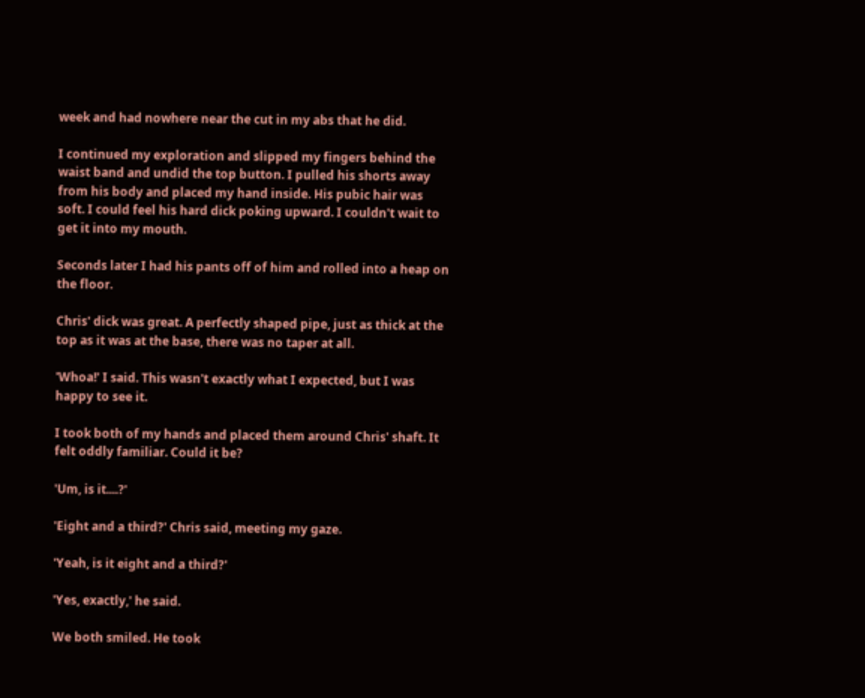week and had nowhere near the cut in my abs that he did.

I continued my exploration and slipped my fingers behind the waist band and undid the top button. I pulled his shorts away from his body and placed my hand inside. His pubic hair was soft. I could feel his hard dick poking upward. I couldn't wait to get it into my mouth.

Seconds later I had his pants off of him and rolled into a heap on the floor.

Chris' dick was great. A perfectly shaped pipe, just as thick at the top as it was at the base, there was no taper at all.

'Whoa!' I said. This wasn't exactly what I expected, but I was happy to see it.

I took both of my hands and placed them around Chris' shaft. It felt oddly familiar. Could it be?

'Um, is it....?'

'Eight and a third?' Chris said, meeting my gaze.

'Yeah, is it eight and a third?'

'Yes, exactly,' he said.

We both smiled. He took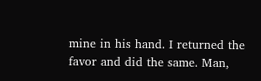mine in his hand. I returned the favor and did the same. Man,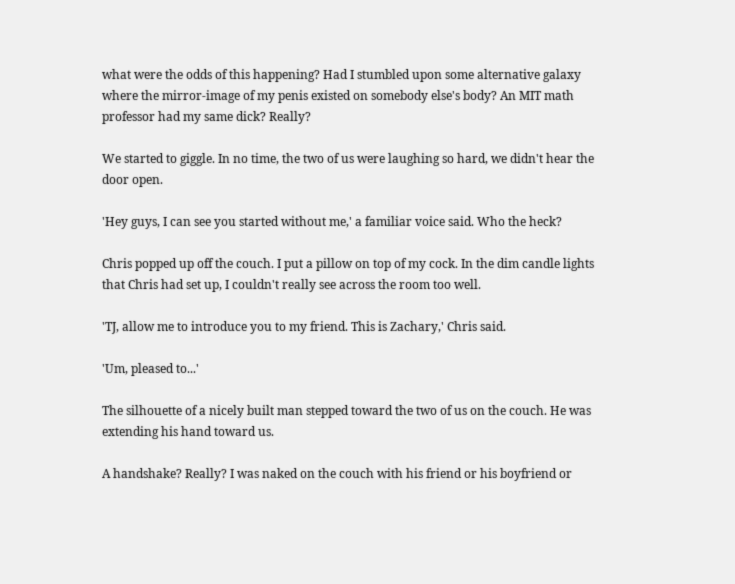what were the odds of this happening? Had I stumbled upon some alternative galaxy where the mirror-image of my penis existed on somebody else's body? An MIT math professor had my same dick? Really?

We started to giggle. In no time, the two of us were laughing so hard, we didn't hear the door open.

'Hey guys, I can see you started without me,' a familiar voice said. Who the heck?

Chris popped up off the couch. I put a pillow on top of my cock. In the dim candle lights that Chris had set up, I couldn't really see across the room too well.

'TJ, allow me to introduce you to my friend. This is Zachary,' Chris said.

'Um, pleased to...'

The silhouette of a nicely built man stepped toward the two of us on the couch. He was extending his hand toward us.

A handshake? Really? I was naked on the couch with his friend or his boyfriend or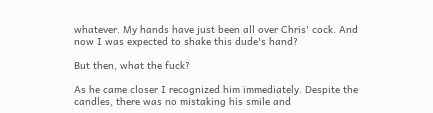whatever. My hands have just been all over Chris' cock. And now I was expected to shake this dude's hand?

But then, what the fuck?

As he came closer I recognized him immediately. Despite the candles, there was no mistaking his smile and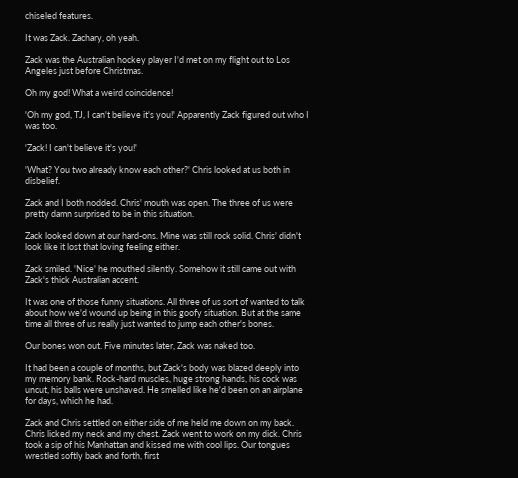chiseled features.

It was Zack. Zachary, oh yeah.

Zack was the Australian hockey player I'd met on my flight out to Los Angeles just before Christmas.

Oh my god! What a weird coincidence!

'Oh my god, TJ, I can't believe it's you!' Apparently Zack figured out who I was too.

'Zack! I can't believe it's you!'

'What? You two already know each other?' Chris looked at us both in disbelief.

Zack and I both nodded. Chris' mouth was open. The three of us were pretty damn surprised to be in this situation.

Zack looked down at our hard-ons. Mine was still rock solid. Chris' didn't look like it lost that loving feeling either.

Zack smiled. 'Nice' he mouthed silently. Somehow it still came out with Zack's thick Australian accent.

It was one of those funny situations. All three of us sort of wanted to talk about how we'd wound up being in this goofy situation. But at the same time all three of us really just wanted to jump each other's bones.

Our bones won out. Five minutes later, Zack was naked too.

It had been a couple of months, but Zack's body was blazed deeply into my memory bank. Rock-hard muscles, huge strong hands, his cock was uncut, his balls were unshaved. He smelled like he'd been on an airplane for days, which he had.

Zack and Chris settled on either side of me held me down on my back. Chris licked my neck and my chest. Zack went to work on my dick. Chris took a sip of his Manhattan and kissed me with cool lips. Our tongues wrestled softly back and forth, first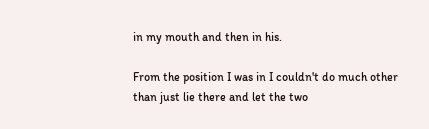in my mouth and then in his.

From the position I was in I couldn't do much other than just lie there and let the two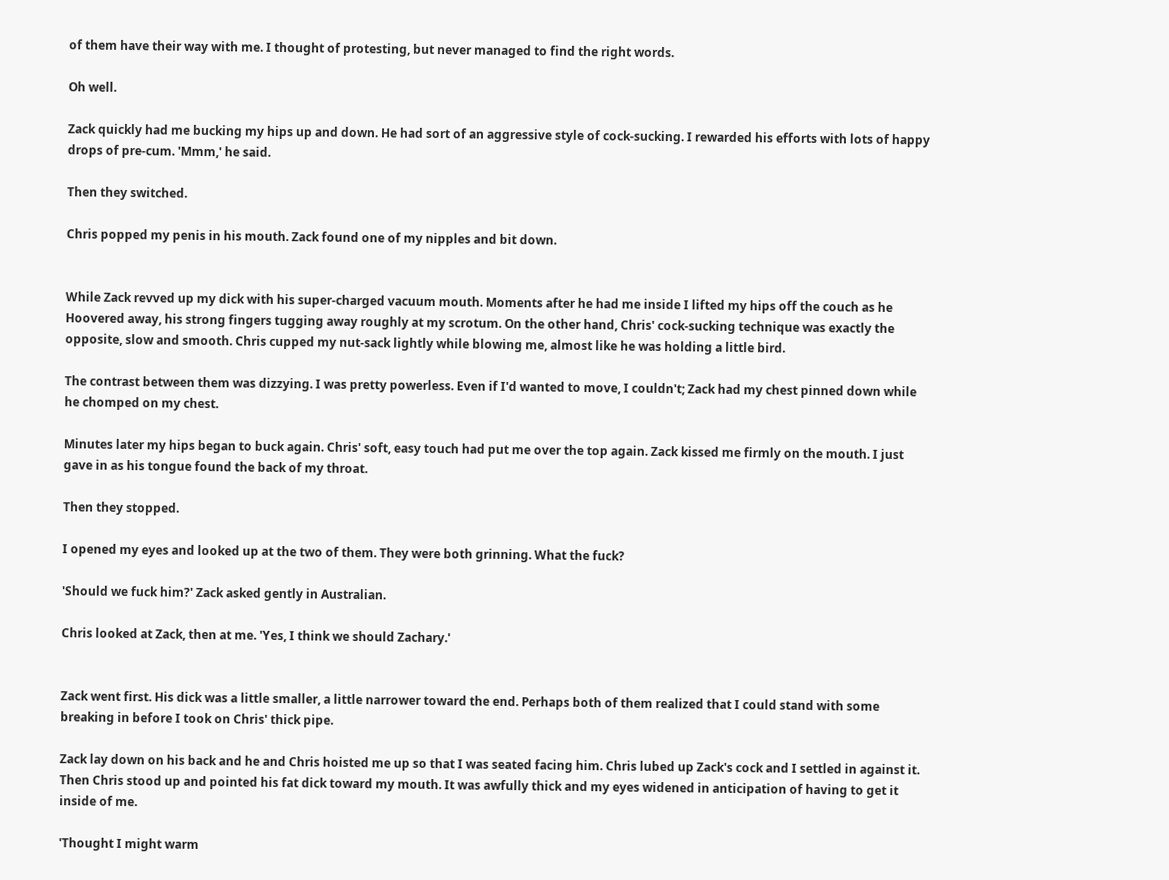of them have their way with me. I thought of protesting, but never managed to find the right words.

Oh well.

Zack quickly had me bucking my hips up and down. He had sort of an aggressive style of cock-sucking. I rewarded his efforts with lots of happy drops of pre-cum. 'Mmm,' he said.

Then they switched.

Chris popped my penis in his mouth. Zack found one of my nipples and bit down.


While Zack revved up my dick with his super-charged vacuum mouth. Moments after he had me inside I lifted my hips off the couch as he Hoovered away, his strong fingers tugging away roughly at my scrotum. On the other hand, Chris' cock-sucking technique was exactly the opposite, slow and smooth. Chris cupped my nut-sack lightly while blowing me, almost like he was holding a little bird.

The contrast between them was dizzying. I was pretty powerless. Even if I'd wanted to move, I couldn't; Zack had my chest pinned down while he chomped on my chest.

Minutes later my hips began to buck again. Chris' soft, easy touch had put me over the top again. Zack kissed me firmly on the mouth. I just gave in as his tongue found the back of my throat.

Then they stopped.

I opened my eyes and looked up at the two of them. They were both grinning. What the fuck?

'Should we fuck him?' Zack asked gently in Australian.

Chris looked at Zack, then at me. 'Yes, I think we should Zachary.'


Zack went first. His dick was a little smaller, a little narrower toward the end. Perhaps both of them realized that I could stand with some breaking in before I took on Chris' thick pipe.

Zack lay down on his back and he and Chris hoisted me up so that I was seated facing him. Chris lubed up Zack's cock and I settled in against it. Then Chris stood up and pointed his fat dick toward my mouth. It was awfully thick and my eyes widened in anticipation of having to get it inside of me.

'Thought I might warm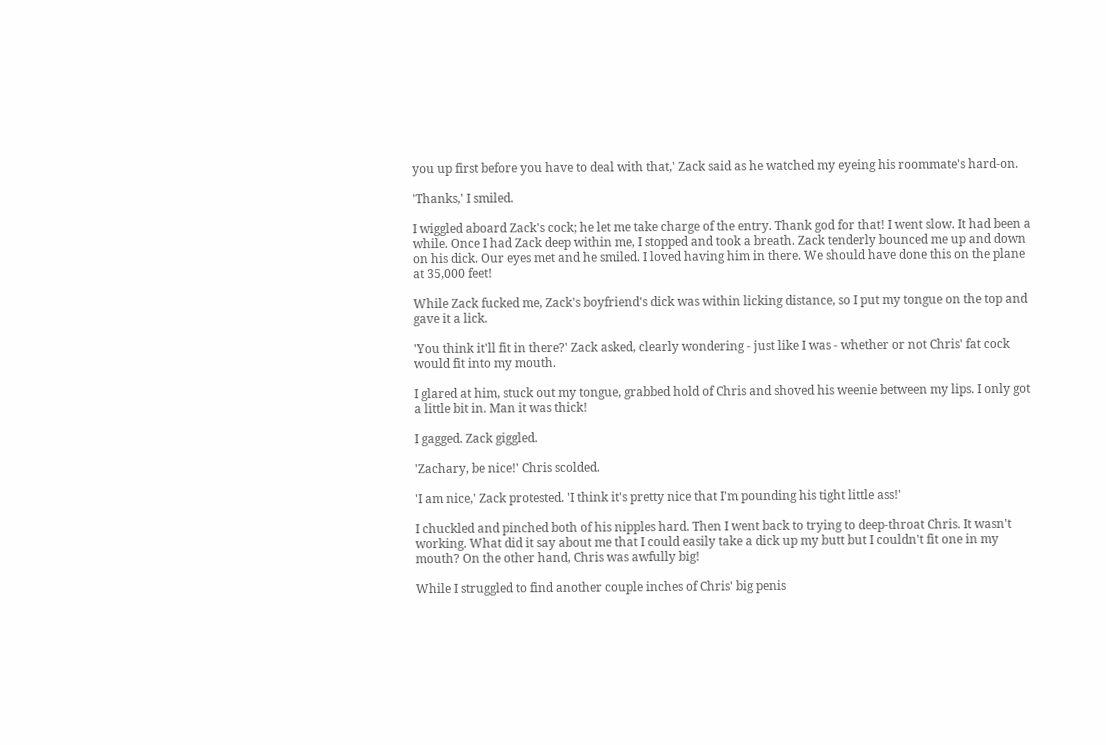you up first before you have to deal with that,' Zack said as he watched my eyeing his roommate's hard-on.

'Thanks,' I smiled.

I wiggled aboard Zack's cock; he let me take charge of the entry. Thank god for that! I went slow. It had been a while. Once I had Zack deep within me, I stopped and took a breath. Zack tenderly bounced me up and down on his dick. Our eyes met and he smiled. I loved having him in there. We should have done this on the plane at 35,000 feet!

While Zack fucked me, Zack's boyfriend's dick was within licking distance, so I put my tongue on the top and gave it a lick.

'You think it'll fit in there?' Zack asked, clearly wondering - just like I was - whether or not Chris' fat cock would fit into my mouth.

I glared at him, stuck out my tongue, grabbed hold of Chris and shoved his weenie between my lips. I only got a little bit in. Man it was thick!

I gagged. Zack giggled.

'Zachary, be nice!' Chris scolded.

'I am nice,' Zack protested. 'I think it's pretty nice that I'm pounding his tight little ass!'

I chuckled and pinched both of his nipples hard. Then I went back to trying to deep-throat Chris. It wasn't working. What did it say about me that I could easily take a dick up my butt but I couldn't fit one in my mouth? On the other hand, Chris was awfully big!

While I struggled to find another couple inches of Chris' big penis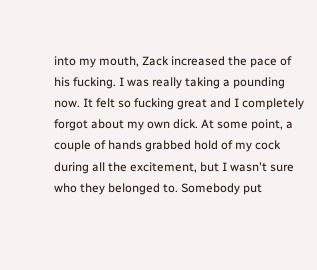into my mouth, Zack increased the pace of his fucking. I was really taking a pounding now. It felt so fucking great and I completely forgot about my own dick. At some point, a couple of hands grabbed hold of my cock during all the excitement, but I wasn't sure who they belonged to. Somebody put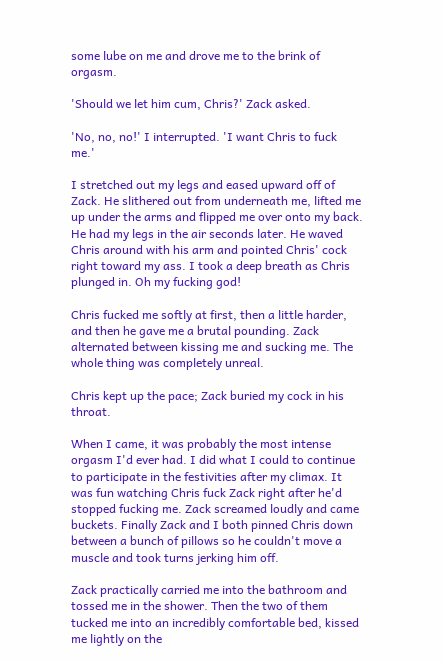some lube on me and drove me to the brink of orgasm.

'Should we let him cum, Chris?' Zack asked.

'No, no, no!' I interrupted. 'I want Chris to fuck me.'

I stretched out my legs and eased upward off of Zack. He slithered out from underneath me, lifted me up under the arms and flipped me over onto my back. He had my legs in the air seconds later. He waved Chris around with his arm and pointed Chris' cock right toward my ass. I took a deep breath as Chris plunged in. Oh my fucking god!

Chris fucked me softly at first, then a little harder, and then he gave me a brutal pounding. Zack alternated between kissing me and sucking me. The whole thing was completely unreal.

Chris kept up the pace; Zack buried my cock in his throat.

When I came, it was probably the most intense orgasm I'd ever had. I did what I could to continue to participate in the festivities after my climax. It was fun watching Chris fuck Zack right after he'd stopped fucking me. Zack screamed loudly and came buckets. Finally Zack and I both pinned Chris down between a bunch of pillows so he couldn't move a muscle and took turns jerking him off.

Zack practically carried me into the bathroom and tossed me in the shower. Then the two of them tucked me into an incredibly comfortable bed, kissed me lightly on the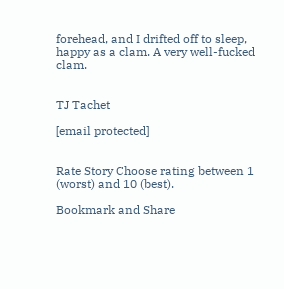forehead, and I drifted off to sleep, happy as a clam. A very well-fucked clam.


TJ Tachet

[email protected]


Rate Story Choose rating between 1 (worst) and 10 (best).

Bookmark and Share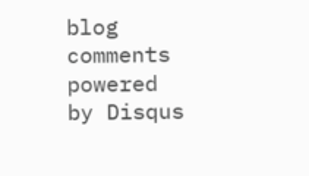blog comments powered by Disqus